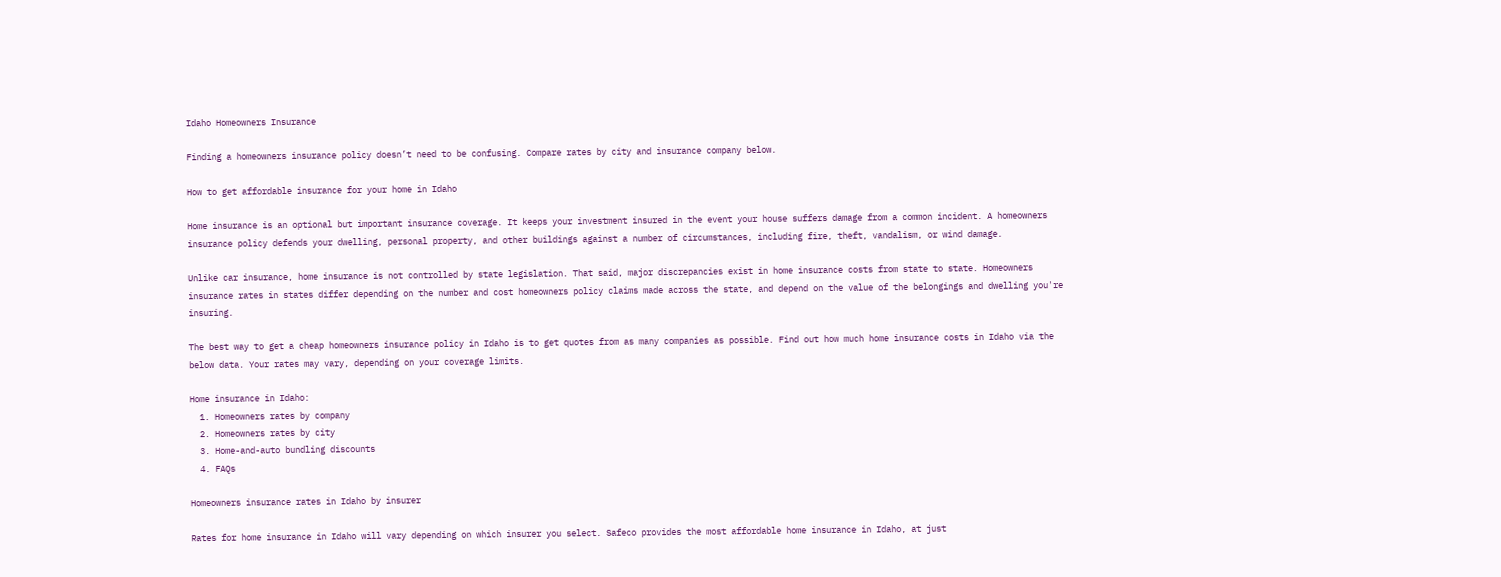Idaho Homeowners Insurance

Finding a homeowners insurance policy doesn’t need to be confusing. Compare rates by city and insurance company below.

How to get affordable insurance for your home in Idaho

Home insurance is an optional but important insurance coverage. It keeps your investment insured in the event your house suffers damage from a common incident. A homeowners insurance policy defends your dwelling, personal property, and other buildings against a number of circumstances, including fire, theft, vandalism, or wind damage.

Unlike car insurance, home insurance is not controlled by state legislation. That said, major discrepancies exist in home insurance costs from state to state. Homeowners insurance rates in states differ depending on the number and cost homeowners policy claims made across the state, and depend on the value of the belongings and dwelling you're insuring.

The best way to get a cheap homeowners insurance policy in Idaho is to get quotes from as many companies as possible. Find out how much home insurance costs in Idaho via the below data. Your rates may vary, depending on your coverage limits.

Home insurance in Idaho:
  1. Homeowners rates by company
  2. Homeowners rates by city
  3. Home-and-auto bundling discounts
  4. FAQs

Homeowners insurance rates in Idaho by insurer

Rates for home insurance in Idaho will vary depending on which insurer you select. Safeco provides the most affordable home insurance in Idaho, at just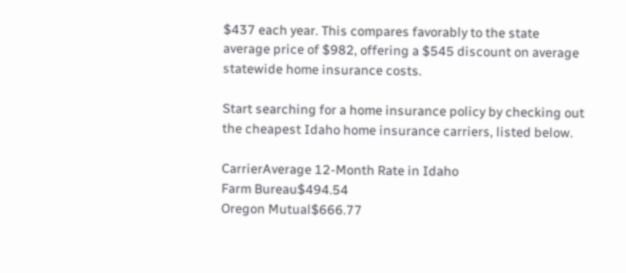$437 each year. This compares favorably to the state average price of $982, offering a $545 discount on average statewide home insurance costs.

Start searching for a home insurance policy by checking out the cheapest Idaho home insurance carriers, listed below.

CarrierAverage 12-Month Rate in Idaho
Farm Bureau$494.54
Oregon Mutual$666.77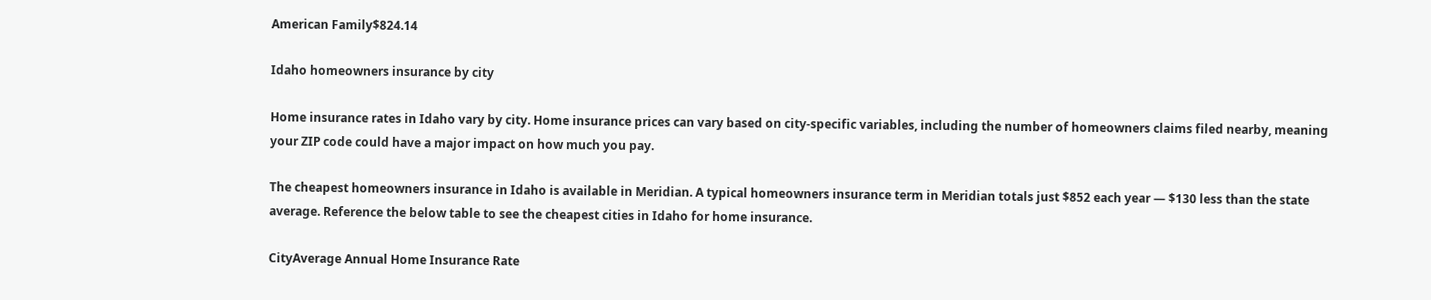American Family$824.14

Idaho homeowners insurance by city

Home insurance rates in Idaho vary by city. Home insurance prices can vary based on city-specific variables, including the number of homeowners claims filed nearby, meaning your ZIP code could have a major impact on how much you pay.

The cheapest homeowners insurance in Idaho is available in Meridian. A typical homeowners insurance term in Meridian totals just $852 each year — $130 less than the state average. Reference the below table to see the cheapest cities in Idaho for home insurance.

CityAverage Annual Home Insurance Rate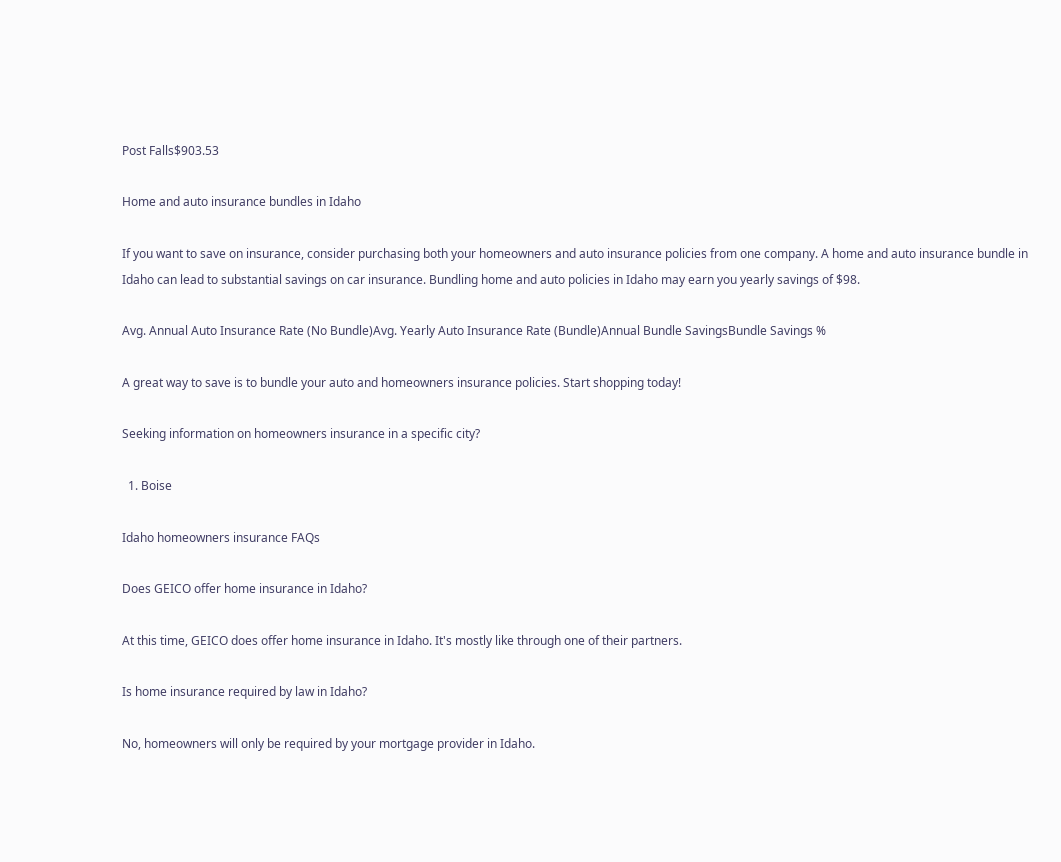Post Falls$903.53

Home and auto insurance bundles in Idaho

If you want to save on insurance, consider purchasing both your homeowners and auto insurance policies from one company. A home and auto insurance bundle in Idaho can lead to substantial savings on car insurance. Bundling home and auto policies in Idaho may earn you yearly savings of $98.

Avg. Annual Auto Insurance Rate (No Bundle)Avg. Yearly Auto Insurance Rate (Bundle)Annual Bundle SavingsBundle Savings %

A great way to save is to bundle your auto and homeowners insurance policies. Start shopping today!

Seeking information on homeowners insurance in a specific city?

  1. Boise

Idaho homeowners insurance FAQs

Does GEICO offer home insurance in Idaho?

At this time, GEICO does offer home insurance in Idaho. It's mostly like through one of their partners.

Is home insurance required by law in Idaho?

No, homeowners will only be required by your mortgage provider in Idaho.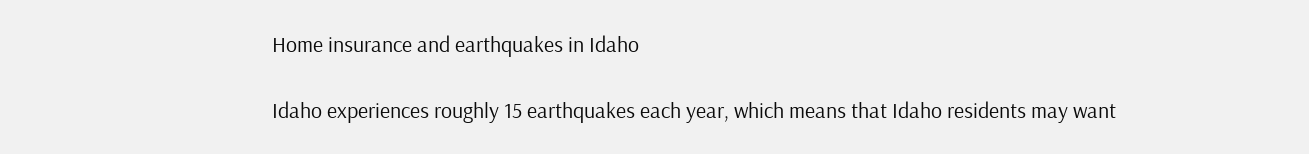Home insurance and earthquakes in Idaho

Idaho experiences roughly 15 earthquakes each year, which means that Idaho residents may want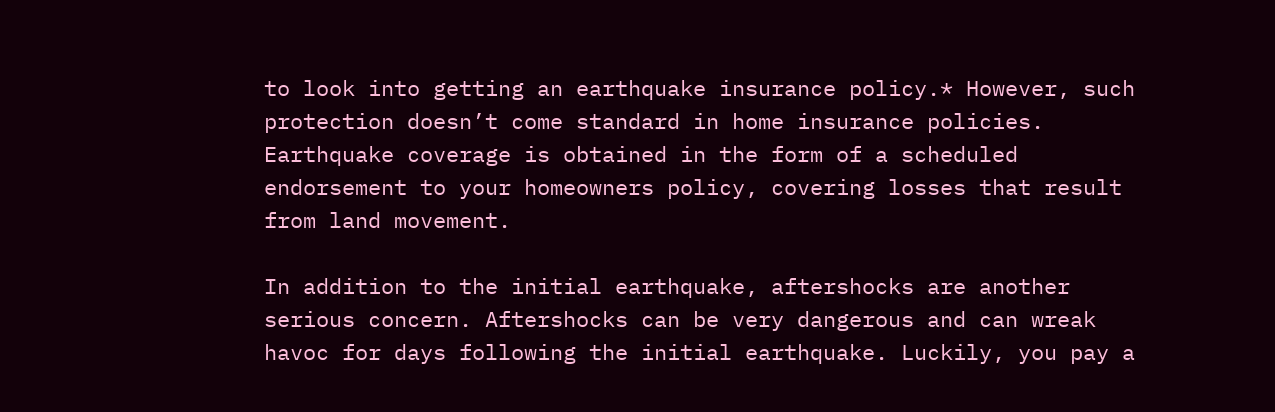to look into getting an earthquake insurance policy.* However, such protection doesn’t come standard in home insurance policies. Earthquake coverage is obtained in the form of a scheduled endorsement to your homeowners policy, covering losses that result from land movement.

In addition to the initial earthquake, aftershocks are another serious concern. Aftershocks can be very dangerous and can wreak havoc for days following the initial earthquake. Luckily, you pay a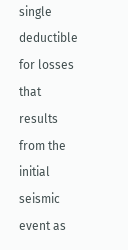single deductible for losses that results from the initial seismic event as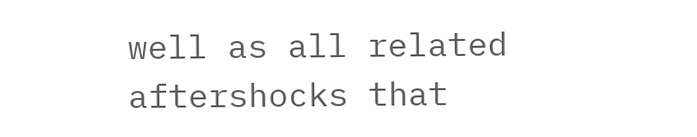well as all related aftershocks that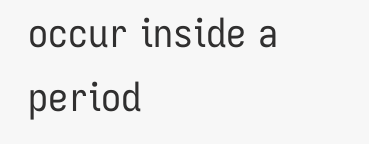occur inside a period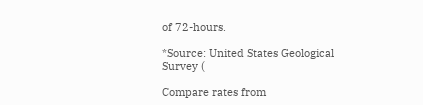of 72-hours.

*Source: United States Geological Survey (

Compare rates from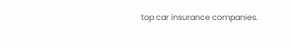top car insurance companies.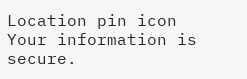Location pin icon
Your information is secure.